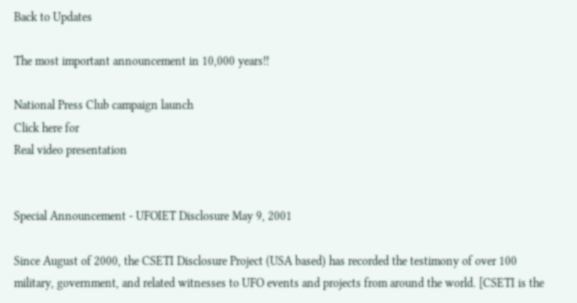Back to Updates

The most important announcement in 10,000 years!!

National Press Club campaign launch
Click here for
Real video presentation


Special Announcement - UFOIET Disclosure May 9, 2001

Since August of 2000, the CSETI Disclosure Project (USA based) has recorded the testimony of over 100 military, government, and related witnesses to UFO events and projects from around the world. [CSETI is the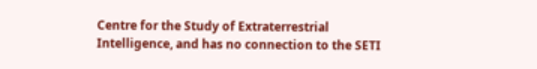Centre for the Study of Extraterrestrial Intelligence, and has no connection to the SETI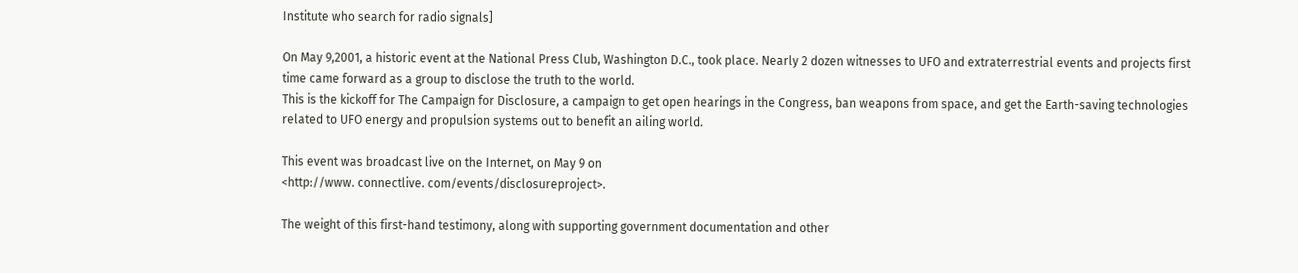Institute who search for radio signals]

On May 9,2001, a historic event at the National Press Club, Washington D.C., took place. Nearly 2 dozen witnesses to UFO and extraterrestrial events and projects first time came forward as a group to disclose the truth to the world.
This is the kickoff for The Campaign for Disclosure, a campaign to get open hearings in the Congress, ban weapons from space, and get the Earth-saving technologies related to UFO energy and propulsion systems out to benefit an ailing world.

This event was broadcast live on the Internet, on May 9 on
<http://www. connectlive. com/events/disclosureproject>.

The weight of this first-hand testimony, along with supporting government documentation and other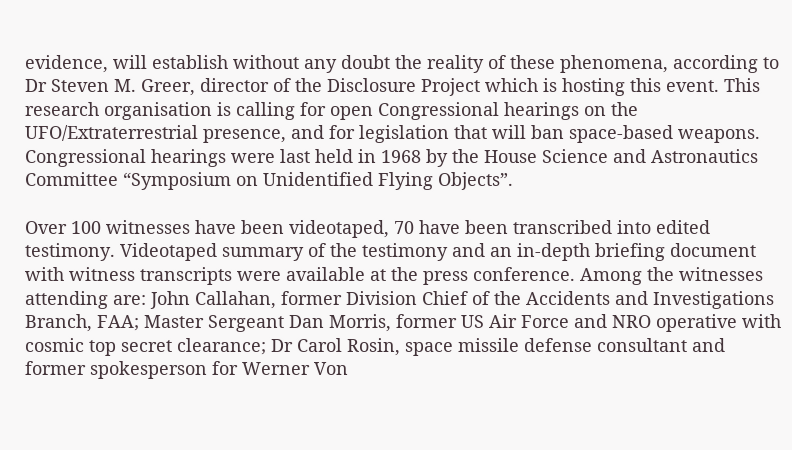evidence, will establish without any doubt the reality of these phenomena, according to Dr Steven M. Greer, director of the Disclosure Project which is hosting this event. This research organisation is calling for open Congressional hearings on the UFO/Extraterrestrial presence, and for legislation that will ban space-based weapons. Congressional hearings were last held in 1968 by the House Science and Astronautics Committee “Symposium on Unidentified Flying Objects”.

Over 100 witnesses have been videotaped, 70 have been transcribed into edited testimony. Videotaped summary of the testimony and an in-depth briefing document with witness transcripts were available at the press conference. Among the witnesses attending are: John Callahan, former Division Chief of the Accidents and Investigations Branch, FAA; Master Sergeant Dan Morris, former US Air Force and NRO operative with cosmic top secret clearance; Dr Carol Rosin, space missile defense consultant and former spokesperson for Werner Von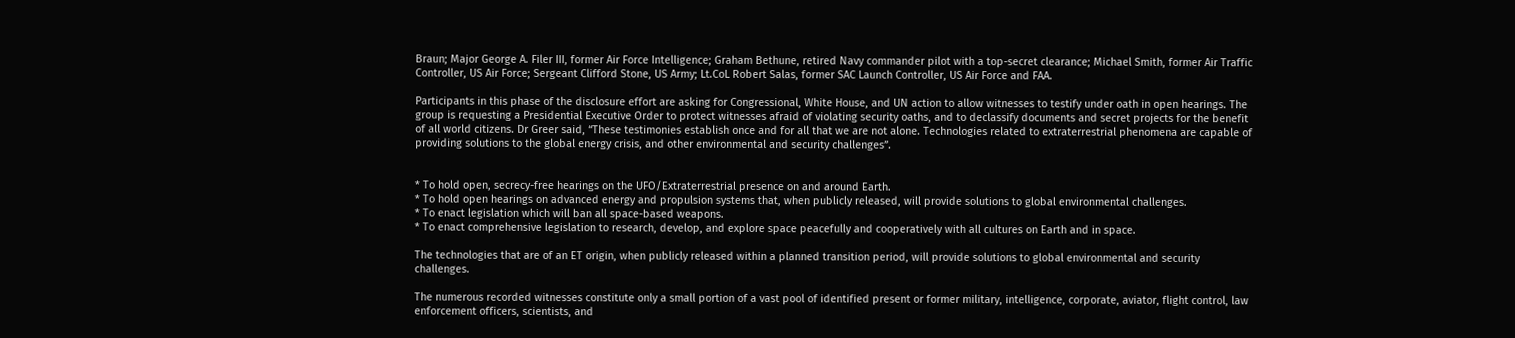Braun; Major George A. Filer III, former Air Force Intelligence; Graham Bethune, retired Navy commander pilot with a top-secret clearance; Michael Smith, former Air Traffic Controller, US Air Force; Sergeant Clifford Stone, US Army; Lt.CoL Robert Salas, former SAC Launch Controller, US Air Force and FAA.

Participants in this phase of the disclosure effort are asking for Congressional, White House, and UN action to allow witnesses to testify under oath in open hearings. The group is requesting a Presidential Executive Order to protect witnesses afraid of violating security oaths, and to declassify documents and secret projects for the benefit of all world citizens. Dr Greer said, “These testimonies establish once and for all that we are not alone. Technologies related to extraterrestrial phenomena are capable of providing solutions to the global energy crisis, and other environmental and security challenges”.


* To hold open, secrecy-free hearings on the UFO/Extraterrestrial presence on and around Earth.
* To hold open hearings on advanced energy and propulsion systems that, when publicly released, will provide solutions to global environmental challenges.
* To enact legislation which will ban all space-based weapons.
* To enact comprehensive legislation to research, develop, and explore space peacefully and cooperatively with all cultures on Earth and in space.

The technologies that are of an ET origin, when publicly released within a planned transition period, will provide solutions to global environmental and security challenges.

The numerous recorded witnesses constitute only a small portion of a vast pool of identified present or former military, intelligence, corporate, aviator, flight control, law enforcement officers, scientists, and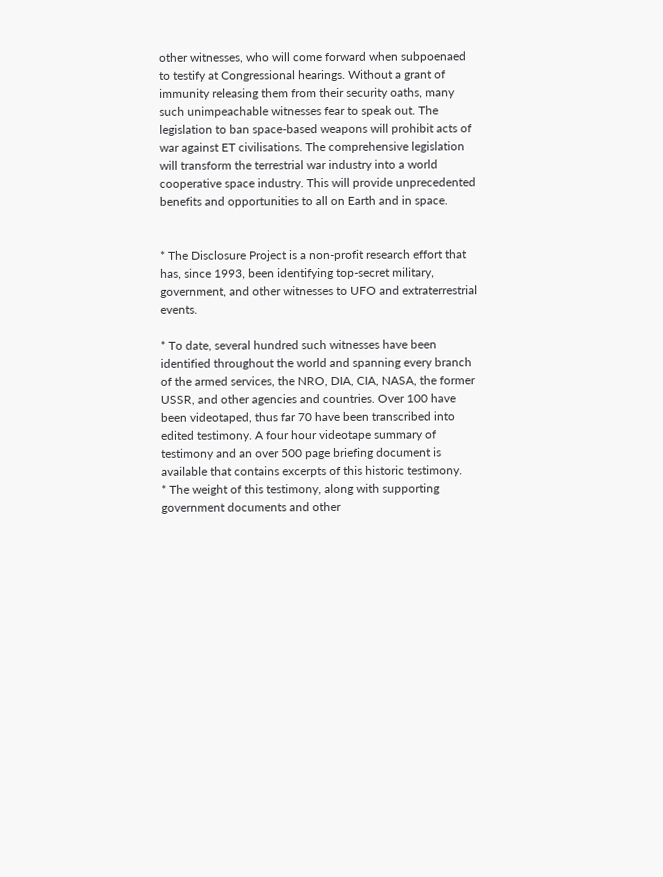other witnesses, who will come forward when subpoenaed to testify at Congressional hearings. Without a grant of immunity releasing them from their security oaths, many such unimpeachable witnesses fear to speak out. The legislation to ban space-based weapons will prohibit acts of war against ET civilisations. The comprehensive legislation will transform the terrestrial war industry into a world cooperative space industry. This will provide unprecedented benefits and opportunities to all on Earth and in space.


* The Disclosure Project is a non-profit research effort that has, since 1993, been identifying top-secret military, government, and other witnesses to UFO and extraterrestrial events.

* To date, several hundred such witnesses have been identified throughout the world and spanning every branch of the armed services, the NRO, DIA, CIA, NASA, the former USSR, and other agencies and countries. Over 100 have been videotaped, thus far 70 have been transcribed into edited testimony. A four hour videotape summary of testimony and an over 500 page briefing document is available that contains excerpts of this historic testimony.
* The weight of this testimony, along with supporting government documents and other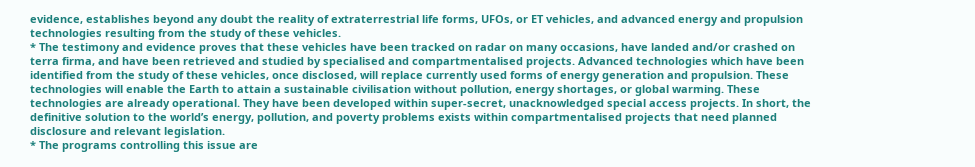evidence, establishes beyond any doubt the reality of extraterrestrial life forms, UFOs, or ET vehicles, and advanced energy and propulsion technologies resulting from the study of these vehicles.
* The testimony and evidence proves that these vehicles have been tracked on radar on many occasions, have landed and/or crashed on terra firma, and have been retrieved and studied by specialised and compartmentalised projects. Advanced technologies which have been identified from the study of these vehicles, once disclosed, will replace currently used forms of energy generation and propulsion. These technologies will enable the Earth to attain a sustainable civilisation without pollution, energy shortages, or global warming. These technologies are already operational. They have been developed within super-secret, unacknowledged special access projects. In short, the definitive solution to the world’s energy, pollution, and poverty problems exists within compartmentalised projects that need planned disclosure and relevant legislation.
* The programs controlling this issue are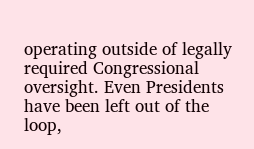operating outside of legally required Congressional oversight. Even Presidents have been left out of the loop,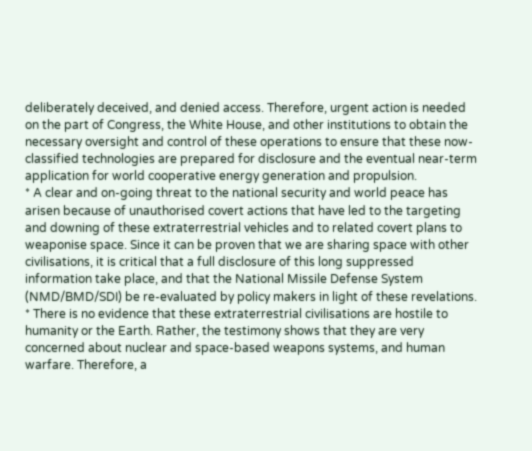deliberately deceived, and denied access. Therefore, urgent action is needed on the part of Congress, the White House, and other institutions to obtain the necessary oversight and control of these operations to ensure that these now-classified technologies are prepared for disclosure and the eventual near-term application for world cooperative energy generation and propulsion.
* A clear and on-going threat to the national security and world peace has arisen because of unauthorised covert actions that have led to the targeting and downing of these extraterrestrial vehicles and to related covert plans to weaponise space. Since it can be proven that we are sharing space with other civilisations, it is critical that a full disclosure of this long suppressed information take place, and that the National Missile Defense System (NMD/BMD/SDI) be re-evaluated by policy makers in light of these revelations.
* There is no evidence that these extraterrestrial civilisations are hostile to humanity or the Earth. Rather, the testimony shows that they are very concerned about nuclear and space-based weapons systems, and human warfare. Therefore, a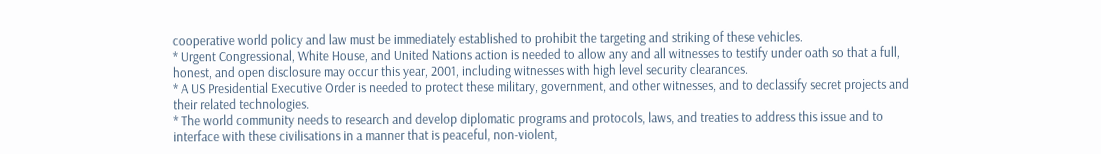cooperative world policy and law must be immediately established to prohibit the targeting and striking of these vehicles.
* Urgent Congressional, White House, and United Nations action is needed to allow any and all witnesses to testify under oath so that a full, honest, and open disclosure may occur this year, 2001, including witnesses with high level security clearances.
* A US Presidential Executive Order is needed to protect these military, government, and other witnesses, and to declassify secret projects and their related technologies.
* The world community needs to research and develop diplomatic programs and protocols, laws, and treaties to address this issue and to interface with these civilisations in a manner that is peaceful, non-violent,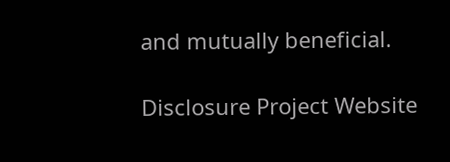and mutually beneficial.

Disclosure Project Website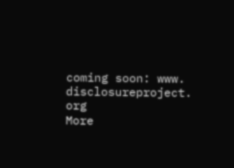coming soon: www. disclosureproject. org
More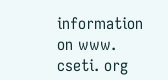information on www. cseti. org